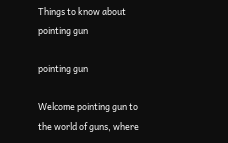Things to know about pointing gun

pointing gun

Welcome pointing gun to the world of guns, where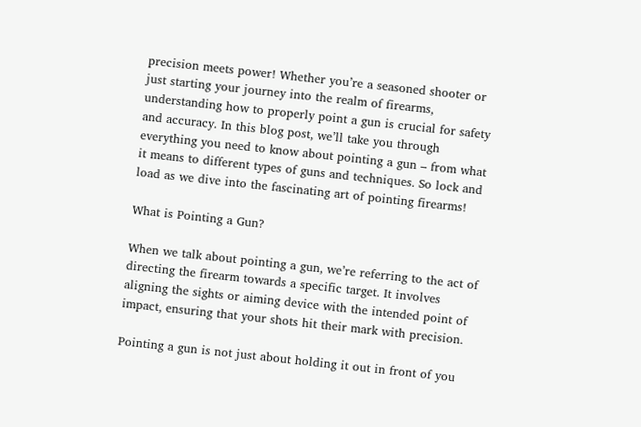precision meets power! Whether you’re a seasoned shooter or just starting your journey into the realm of firearms, understanding how to properly point a gun is crucial for safety and accuracy. In this blog post, we’ll take you through everything you need to know about pointing a gun – from what it means to different types of guns and techniques. So lock and load as we dive into the fascinating art of pointing firearms!

What is Pointing a Gun?

When we talk about pointing a gun, we’re referring to the act of directing the firearm towards a specific target. It involves aligning the sights or aiming device with the intended point of impact, ensuring that your shots hit their mark with precision.

Pointing a gun is not just about holding it out in front of you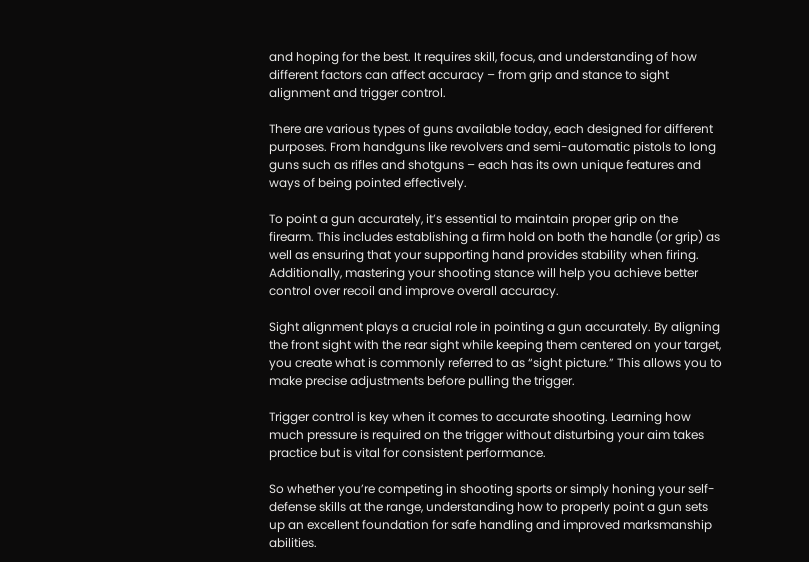and hoping for the best. It requires skill, focus, and understanding of how different factors can affect accuracy – from grip and stance to sight alignment and trigger control.

There are various types of guns available today, each designed for different purposes. From handguns like revolvers and semi-automatic pistols to long guns such as rifles and shotguns – each has its own unique features and ways of being pointed effectively.

To point a gun accurately, it’s essential to maintain proper grip on the firearm. This includes establishing a firm hold on both the handle (or grip) as well as ensuring that your supporting hand provides stability when firing. Additionally, mastering your shooting stance will help you achieve better control over recoil and improve overall accuracy.

Sight alignment plays a crucial role in pointing a gun accurately. By aligning the front sight with the rear sight while keeping them centered on your target, you create what is commonly referred to as “sight picture.” This allows you to make precise adjustments before pulling the trigger.

Trigger control is key when it comes to accurate shooting. Learning how much pressure is required on the trigger without disturbing your aim takes practice but is vital for consistent performance.

So whether you’re competing in shooting sports or simply honing your self-defense skills at the range, understanding how to properly point a gun sets up an excellent foundation for safe handling and improved marksmanship abilities.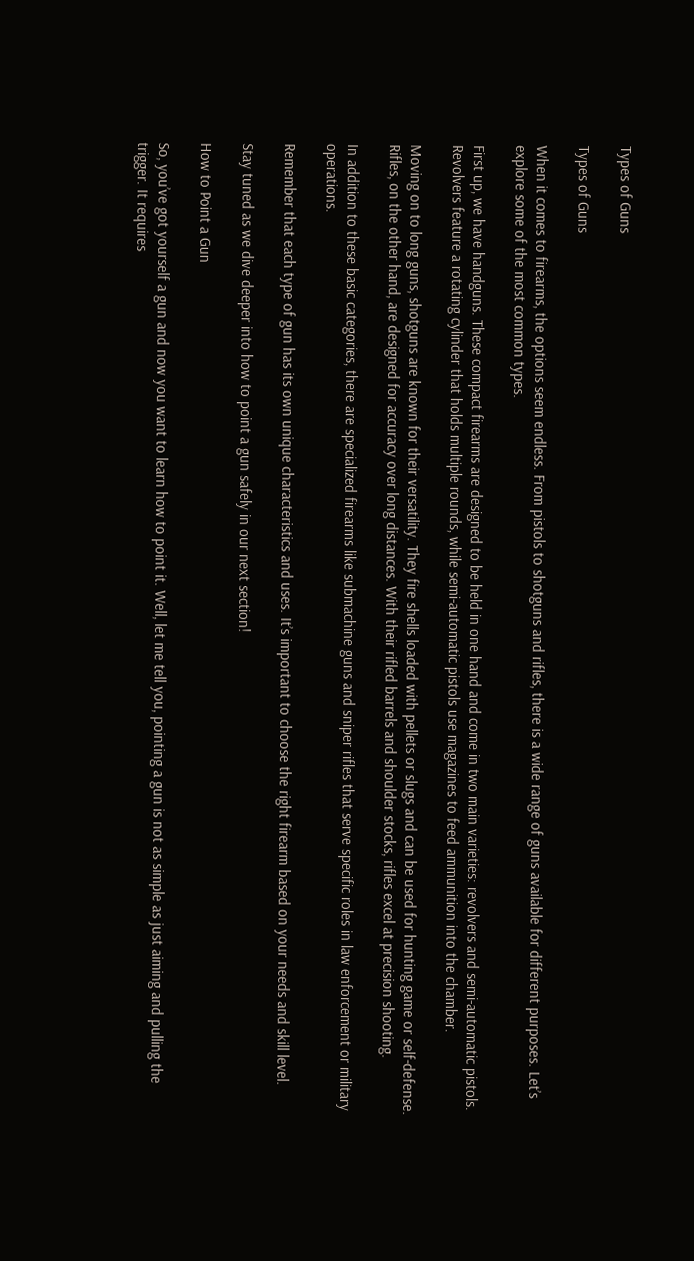Types of Guns

Types of Guns

When it comes to firearms, the options seem endless. From pistols to shotguns and rifles, there is a wide range of guns available for different purposes. Let’s explore some of the most common types.

First up, we have handguns. These compact firearms are designed to be held in one hand and come in two main varieties: revolvers and semi-automatic pistols. Revolvers feature a rotating cylinder that holds multiple rounds, while semi-automatic pistols use magazines to feed ammunition into the chamber.

Moving on to long guns, shotguns are known for their versatility. They fire shells loaded with pellets or slugs and can be used for hunting game or self-defense. Rifles, on the other hand, are designed for accuracy over long distances. With their rifled barrels and shoulder stocks, rifles excel at precision shooting.

In addition to these basic categories, there are specialized firearms like submachine guns and sniper rifles that serve specific roles in law enforcement or military operations.

Remember that each type of gun has its own unique characteristics and uses. It’s important to choose the right firearm based on your needs and skill level.

Stay tuned as we dive deeper into how to point a gun safely in our next section!

How to Point a Gun

So, you’ve got yourself a gun and now you want to learn how to point it. Well, let me tell you, pointing a gun is not as simple as just aiming and pulling the trigger. It requires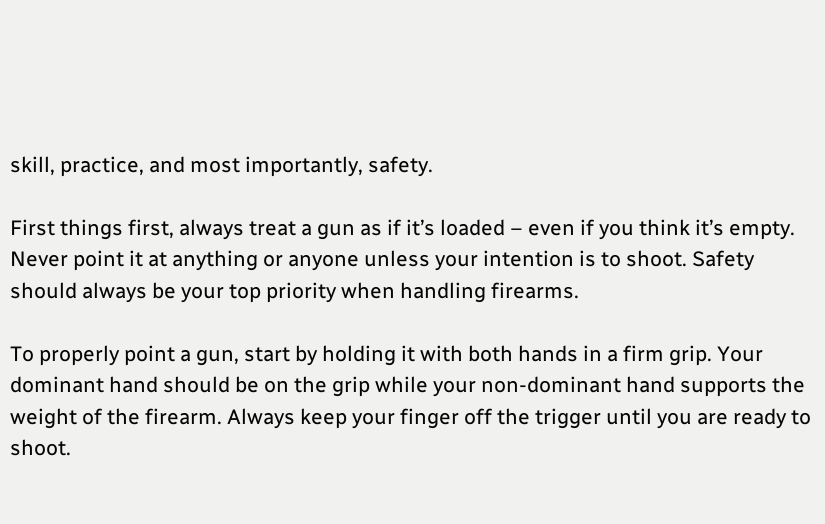skill, practice, and most importantly, safety.

First things first, always treat a gun as if it’s loaded – even if you think it’s empty. Never point it at anything or anyone unless your intention is to shoot. Safety should always be your top priority when handling firearms.

To properly point a gun, start by holding it with both hands in a firm grip. Your dominant hand should be on the grip while your non-dominant hand supports the weight of the firearm. Always keep your finger off the trigger until you are ready to shoot.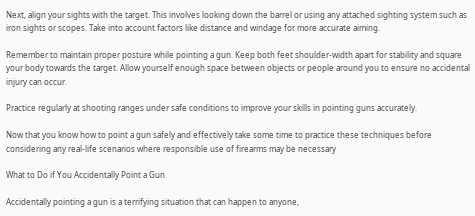Next, align your sights with the target. This involves looking down the barrel or using any attached sighting system such as iron sights or scopes. Take into account factors like distance and windage for more accurate aiming.

Remember to maintain proper posture while pointing a gun. Keep both feet shoulder-width apart for stability and square your body towards the target. Allow yourself enough space between objects or people around you to ensure no accidental injury can occur.

Practice regularly at shooting ranges under safe conditions to improve your skills in pointing guns accurately.

Now that you know how to point a gun safely and effectively take some time to practice these techniques before considering any real-life scenarios where responsible use of firearms may be necessary

What to Do if You Accidentally Point a Gun

Accidentally pointing a gun is a terrifying situation that can happen to anyone,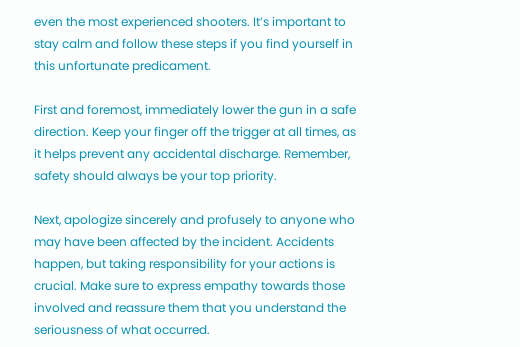even the most experienced shooters. It’s important to stay calm and follow these steps if you find yourself in this unfortunate predicament.

First and foremost, immediately lower the gun in a safe direction. Keep your finger off the trigger at all times, as it helps prevent any accidental discharge. Remember, safety should always be your top priority.

Next, apologize sincerely and profusely to anyone who may have been affected by the incident. Accidents happen, but taking responsibility for your actions is crucial. Make sure to express empathy towards those involved and reassure them that you understand the seriousness of what occurred.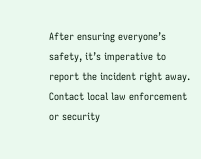After ensuring everyone’s safety, it’s imperative to report the incident right away. Contact local law enforcement or security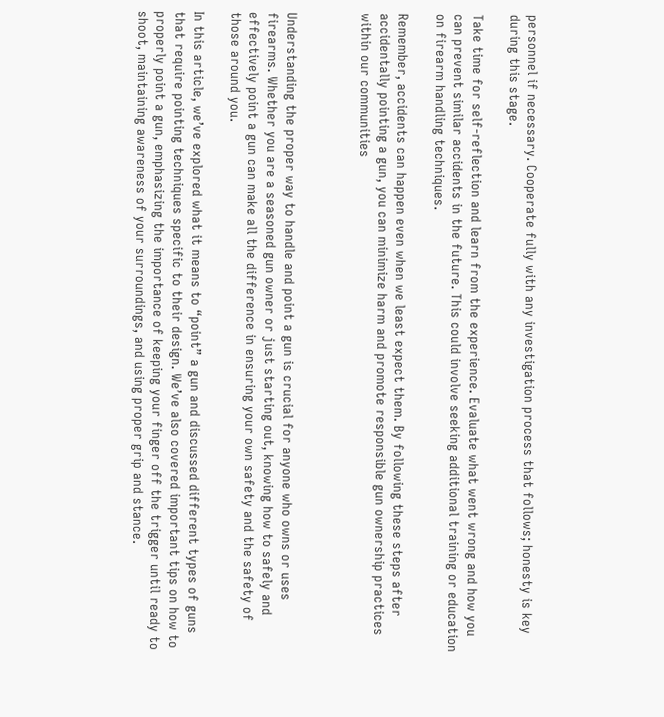personnel if necessary. Cooperate fully with any investigation process that follows; honesty is key during this stage.

Take time for self-reflection and learn from the experience. Evaluate what went wrong and how you can prevent similar accidents in the future. This could involve seeking additional training or education on firearm handling techniques.

Remember, accidents can happen even when we least expect them. By following these steps after accidentally pointing a gun, you can minimize harm and promote responsible gun ownership practices within our communities



Understanding the proper way to handle and point a gun is crucial for anyone who owns or uses firearms. Whether you are a seasoned gun owner or just starting out, knowing how to safely and effectively point a gun can make all the difference in ensuring your own safety and the safety of those around you.

In this article, we’ve explored what it means to “point” a gun and discussed different types of guns that require pointing techniques specific to their design. We’ve also covered important tips on how to properly point a gun, emphasizing the importance of keeping your finger off the trigger until ready to shoot, maintaining awareness of your surroundings, and using proper grip and stance.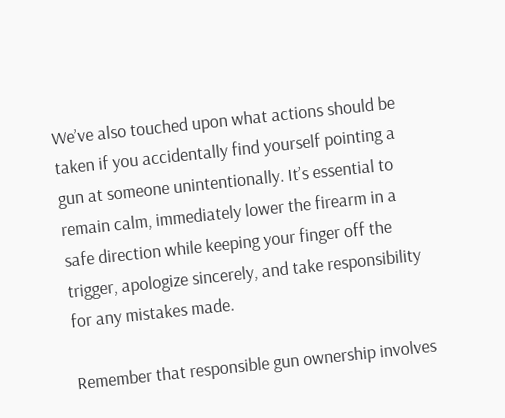We’ve also touched upon what actions should be taken if you accidentally find yourself pointing a gun at someone unintentionally. It’s essential to remain calm, immediately lower the firearm in a safe direction while keeping your finger off the trigger, apologize sincerely, and take responsibility for any mistakes made.

Remember that responsible gun ownership involves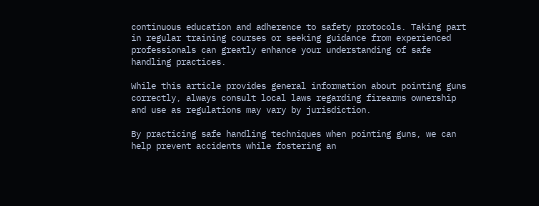continuous education and adherence to safety protocols. Taking part in regular training courses or seeking guidance from experienced professionals can greatly enhance your understanding of safe handling practices.

While this article provides general information about pointing guns correctly, always consult local laws regarding firearms ownership and use as regulations may vary by jurisdiction.

By practicing safe handling techniques when pointing guns, we can help prevent accidents while fostering an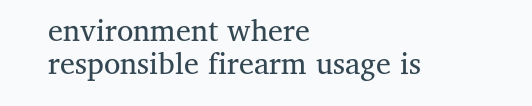environment where responsible firearm usage is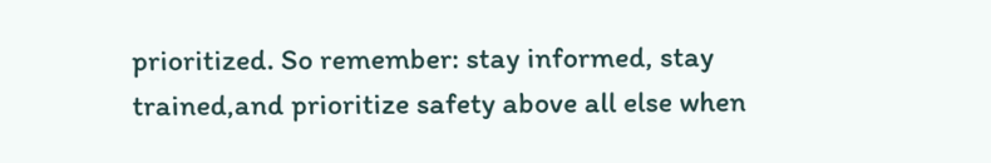prioritized. So remember: stay informed, stay trained,and prioritize safety above all else when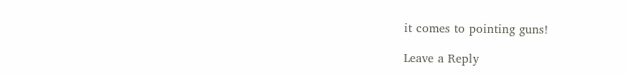it comes to pointing guns!

Leave a Reply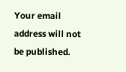Your email address will not be published.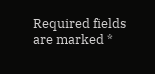Required fields are marked *